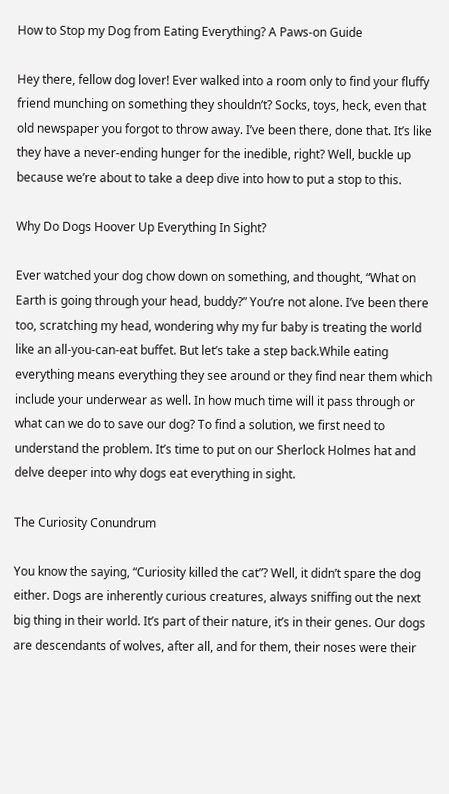How to Stop my Dog from Eating Everything? A Paws-on Guide

Hey there, fellow dog lover! Ever walked into a room only to find your fluffy friend munching on something they shouldn’t? Socks, toys, heck, even that old newspaper you forgot to throw away. I’ve been there, done that. It’s like they have a never-ending hunger for the inedible, right? Well, buckle up because we’re about to take a deep dive into how to put a stop to this.

Why Do Dogs Hoover Up Everything In Sight?

Ever watched your dog chow down on something, and thought, “What on Earth is going through your head, buddy?” You’re not alone. I’ve been there too, scratching my head, wondering why my fur baby is treating the world like an all-you-can-eat buffet. But let’s take a step back.While eating everything means everything they see around or they find near them which include your underwear as well. In how much time will it pass through or what can we do to save our dog? To find a solution, we first need to understand the problem. It’s time to put on our Sherlock Holmes hat and delve deeper into why dogs eat everything in sight.

The Curiosity Conundrum

You know the saying, “Curiosity killed the cat”? Well, it didn’t spare the dog either. Dogs are inherently curious creatures, always sniffing out the next big thing in their world. It’s part of their nature, it’s in their genes. Our dogs are descendants of wolves, after all, and for them, their noses were their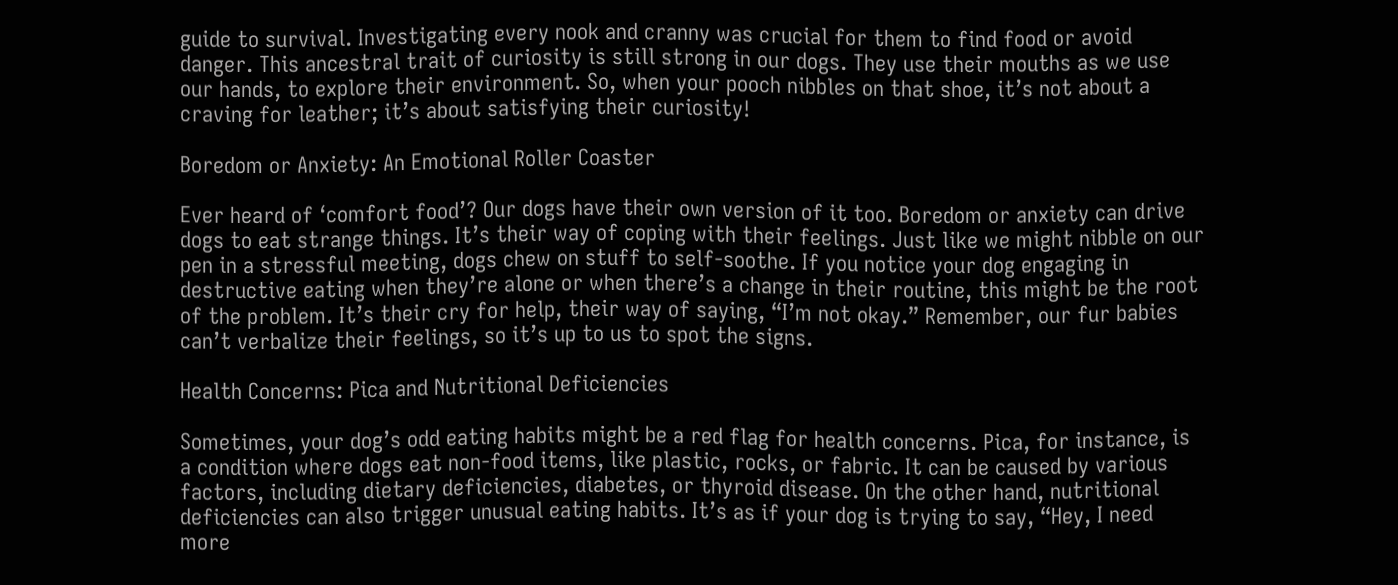guide to survival. Investigating every nook and cranny was crucial for them to find food or avoid danger. This ancestral trait of curiosity is still strong in our dogs. They use their mouths as we use our hands, to explore their environment. So, when your pooch nibbles on that shoe, it’s not about a craving for leather; it’s about satisfying their curiosity!

Boredom or Anxiety: An Emotional Roller Coaster

Ever heard of ‘comfort food’? Our dogs have their own version of it too. Boredom or anxiety can drive dogs to eat strange things. It’s their way of coping with their feelings. Just like we might nibble on our pen in a stressful meeting, dogs chew on stuff to self-soothe. If you notice your dog engaging in destructive eating when they’re alone or when there’s a change in their routine, this might be the root of the problem. It’s their cry for help, their way of saying, “I’m not okay.” Remember, our fur babies can’t verbalize their feelings, so it’s up to us to spot the signs.

Health Concerns: Pica and Nutritional Deficiencies

Sometimes, your dog’s odd eating habits might be a red flag for health concerns. Pica, for instance, is a condition where dogs eat non-food items, like plastic, rocks, or fabric. It can be caused by various factors, including dietary deficiencies, diabetes, or thyroid disease. On the other hand, nutritional deficiencies can also trigger unusual eating habits. It’s as if your dog is trying to say, “Hey, I need more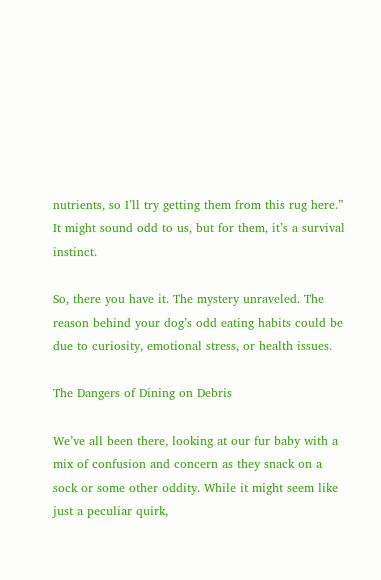nutrients, so I’ll try getting them from this rug here.” It might sound odd to us, but for them, it’s a survival instinct.

So, there you have it. The mystery unraveled. The reason behind your dog’s odd eating habits could be due to curiosity, emotional stress, or health issues.

The Dangers of Dining on Debris

We’ve all been there, looking at our fur baby with a mix of confusion and concern as they snack on a sock or some other oddity. While it might seem like just a peculiar quirk,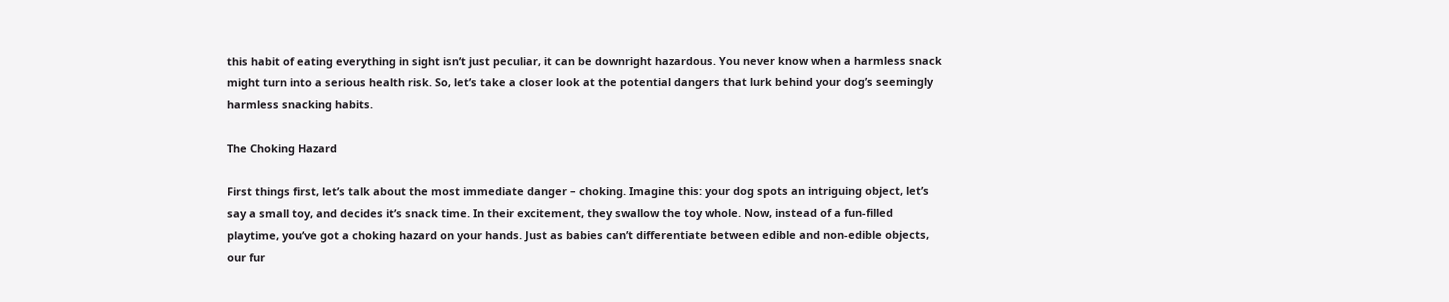this habit of eating everything in sight isn’t just peculiar, it can be downright hazardous. You never know when a harmless snack might turn into a serious health risk. So, let’s take a closer look at the potential dangers that lurk behind your dog’s seemingly harmless snacking habits.

The Choking Hazard

First things first, let’s talk about the most immediate danger – choking. Imagine this: your dog spots an intriguing object, let’s say a small toy, and decides it’s snack time. In their excitement, they swallow the toy whole. Now, instead of a fun-filled playtime, you’ve got a choking hazard on your hands. Just as babies can’t differentiate between edible and non-edible objects, our fur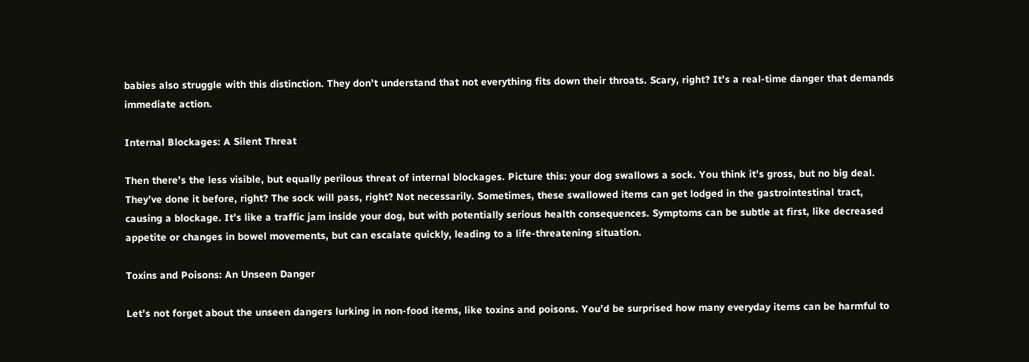babies also struggle with this distinction. They don’t understand that not everything fits down their throats. Scary, right? It’s a real-time danger that demands immediate action.

Internal Blockages: A Silent Threat

Then there’s the less visible, but equally perilous threat of internal blockages. Picture this: your dog swallows a sock. You think it’s gross, but no big deal. They’ve done it before, right? The sock will pass, right? Not necessarily. Sometimes, these swallowed items can get lodged in the gastrointestinal tract, causing a blockage. It’s like a traffic jam inside your dog, but with potentially serious health consequences. Symptoms can be subtle at first, like decreased appetite or changes in bowel movements, but can escalate quickly, leading to a life-threatening situation.

Toxins and Poisons: An Unseen Danger

Let’s not forget about the unseen dangers lurking in non-food items, like toxins and poisons. You’d be surprised how many everyday items can be harmful to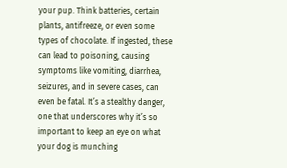your pup. Think batteries, certain plants, antifreeze, or even some types of chocolate. If ingested, these can lead to poisoning, causing symptoms like vomiting, diarrhea, seizures, and in severe cases, can even be fatal. It’s a stealthy danger, one that underscores why it’s so important to keep an eye on what your dog is munching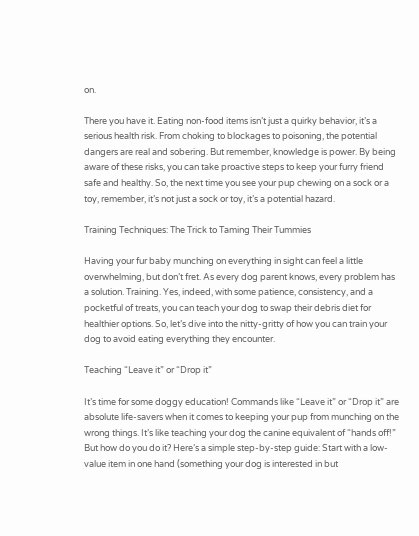on.

There you have it. Eating non-food items isn’t just a quirky behavior, it’s a serious health risk. From choking to blockages to poisoning, the potential dangers are real and sobering. But remember, knowledge is power. By being aware of these risks, you can take proactive steps to keep your furry friend safe and healthy. So, the next time you see your pup chewing on a sock or a toy, remember, it’s not just a sock or toy, it’s a potential hazard.

Training Techniques: The Trick to Taming Their Tummies

Having your fur baby munching on everything in sight can feel a little overwhelming, but don’t fret. As every dog parent knows, every problem has a solution. Training. Yes, indeed, with some patience, consistency, and a pocketful of treats, you can teach your dog to swap their debris diet for healthier options. So, let’s dive into the nitty-gritty of how you can train your dog to avoid eating everything they encounter.

Teaching “Leave it” or “Drop it”

It’s time for some doggy education! Commands like “Leave it” or “Drop it” are absolute life-savers when it comes to keeping your pup from munching on the wrong things. It’s like teaching your dog the canine equivalent of “hands off!” But how do you do it? Here’s a simple step-by-step guide: Start with a low-value item in one hand (something your dog is interested in but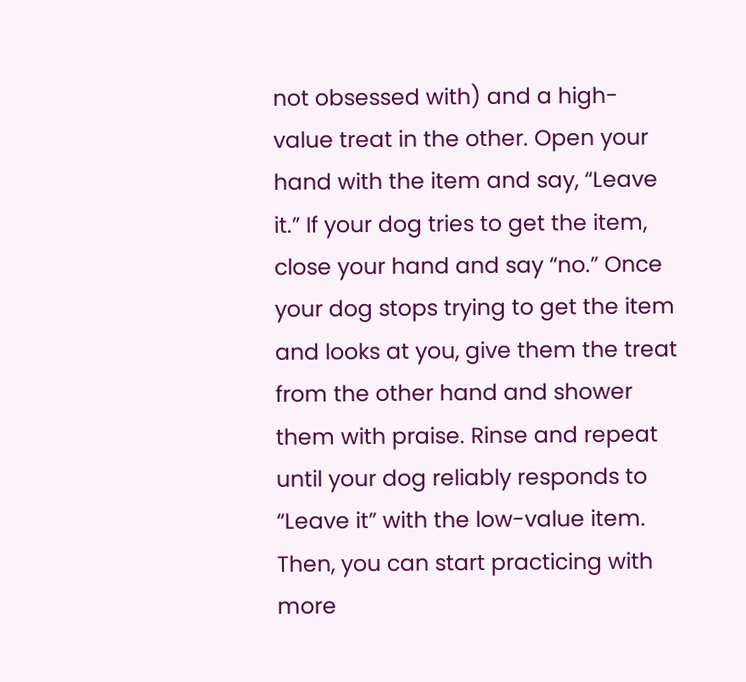not obsessed with) and a high-value treat in the other. Open your hand with the item and say, “Leave it.” If your dog tries to get the item, close your hand and say “no.” Once your dog stops trying to get the item and looks at you, give them the treat from the other hand and shower them with praise. Rinse and repeat until your dog reliably responds to “Leave it” with the low-value item. Then, you can start practicing with more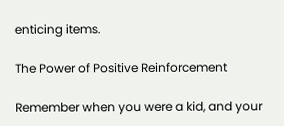enticing items.

The Power of Positive Reinforcement

Remember when you were a kid, and your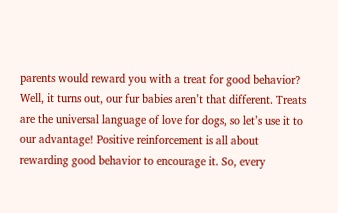parents would reward you with a treat for good behavior? Well, it turns out, our fur babies aren’t that different. Treats are the universal language of love for dogs, so let’s use it to our advantage! Positive reinforcement is all about rewarding good behavior to encourage it. So, every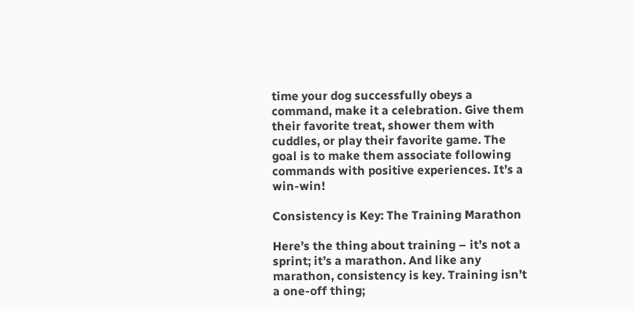time your dog successfully obeys a command, make it a celebration. Give them their favorite treat, shower them with cuddles, or play their favorite game. The goal is to make them associate following commands with positive experiences. It’s a win-win!

Consistency is Key: The Training Marathon

Here’s the thing about training – it’s not a sprint; it’s a marathon. And like any marathon, consistency is key. Training isn’t a one-off thing;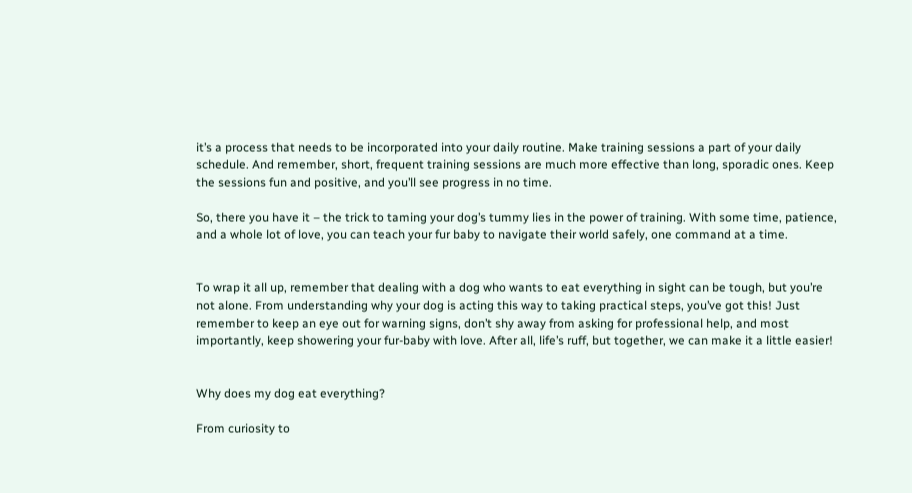it’s a process that needs to be incorporated into your daily routine. Make training sessions a part of your daily schedule. And remember, short, frequent training sessions are much more effective than long, sporadic ones. Keep the sessions fun and positive, and you’ll see progress in no time.

So, there you have it – the trick to taming your dog’s tummy lies in the power of training. With some time, patience, and a whole lot of love, you can teach your fur baby to navigate their world safely, one command at a time.


To wrap it all up, remember that dealing with a dog who wants to eat everything in sight can be tough, but you’re not alone. From understanding why your dog is acting this way to taking practical steps, you’ve got this! Just remember to keep an eye out for warning signs, don’t shy away from asking for professional help, and most importantly, keep showering your fur-baby with love. After all, life’s ruff, but together, we can make it a little easier!


Why does my dog eat everything?

From curiosity to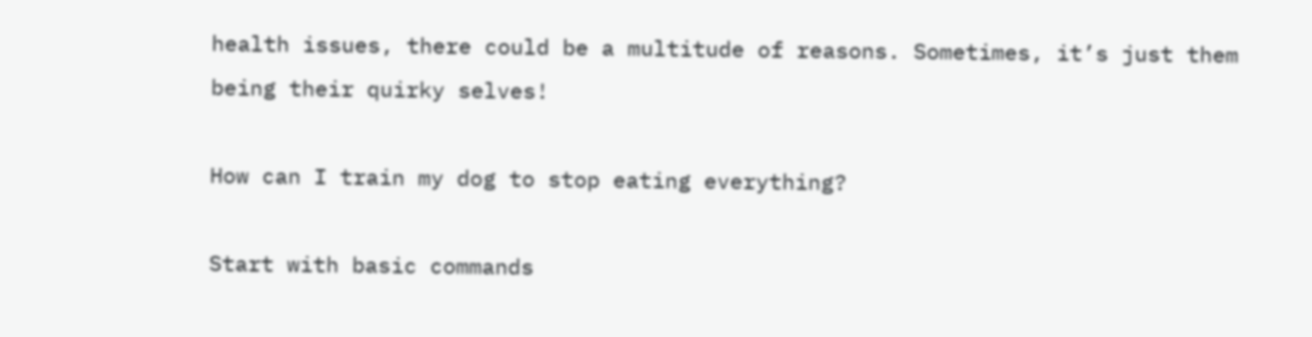health issues, there could be a multitude of reasons. Sometimes, it’s just them being their quirky selves!

How can I train my dog to stop eating everything?

Start with basic commands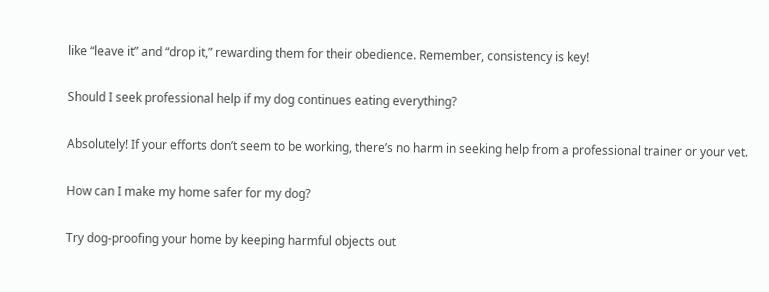like “leave it” and “drop it,” rewarding them for their obedience. Remember, consistency is key!

Should I seek professional help if my dog continues eating everything?

Absolutely! If your efforts don’t seem to be working, there’s no harm in seeking help from a professional trainer or your vet.

How can I make my home safer for my dog?

Try dog-proofing your home by keeping harmful objects out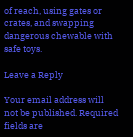of reach, using gates or crates, and swapping dangerous chewable with safe toys.

Leave a Reply

Your email address will not be published. Required fields are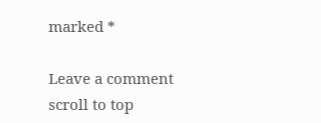marked *

Leave a comment
scroll to top